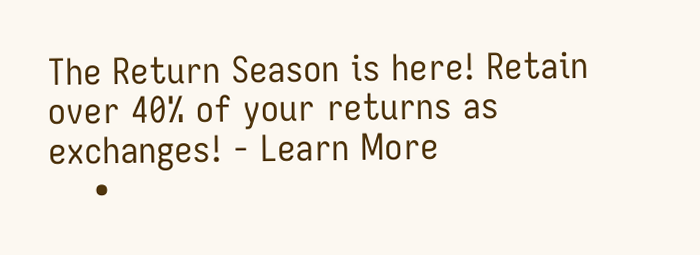The Return Season is here! Retain over 40% of your returns as exchanges! - Learn More
    •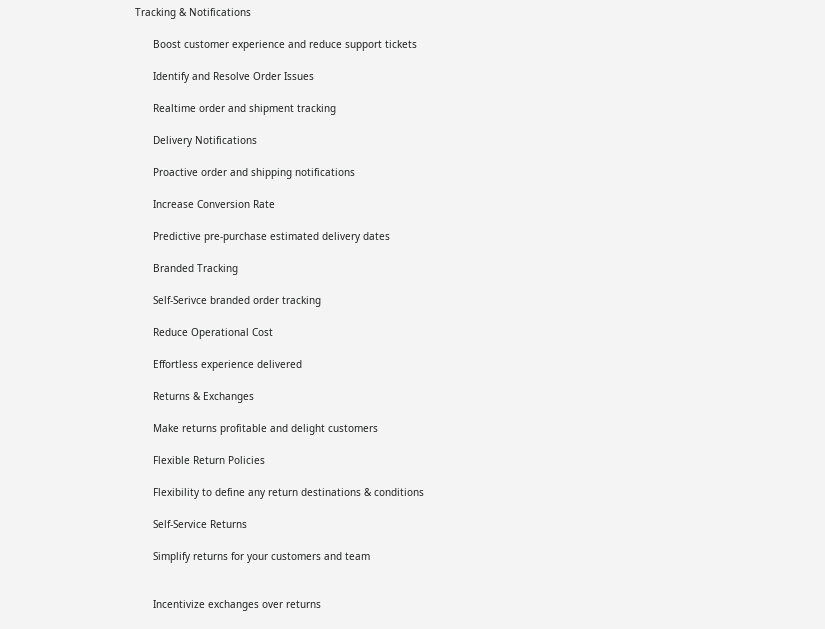Tracking & Notifications

      Boost customer experience and reduce support tickets

      Identify and Resolve Order Issues

      Realtime order and shipment tracking

      Delivery Notifications

      Proactive order and shipping notifications

      Increase Conversion Rate

      Predictive pre-purchase estimated delivery dates

      Branded Tracking

      Self-Serivce branded order tracking

      Reduce Operational Cost

      Effortless experience delivered

      Returns & Exchanges

      Make returns profitable and delight customers

      Flexible Return Policies

      Flexibility to define any return destinations & conditions

      Self-Service Returns

      Simplify returns for your customers and team


      Incentivize exchanges over returns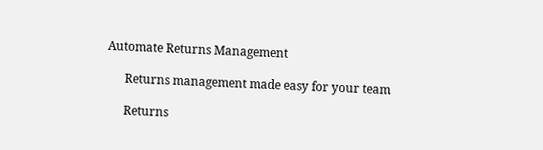Automate Returns Management

      Returns management made easy for your team

      Returns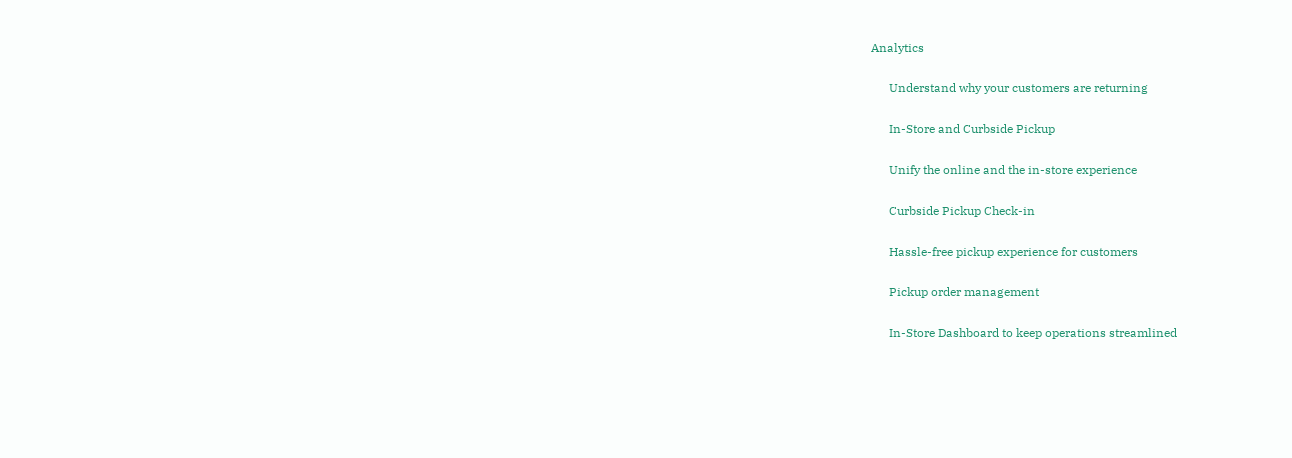Analytics

      Understand why your customers are returning

      In-Store and Curbside Pickup

      Unify the online and the in-store experience

      Curbside Pickup Check-in

      Hassle-free pickup experience for customers

      Pickup order management

      In-Store Dashboard to keep operations streamlined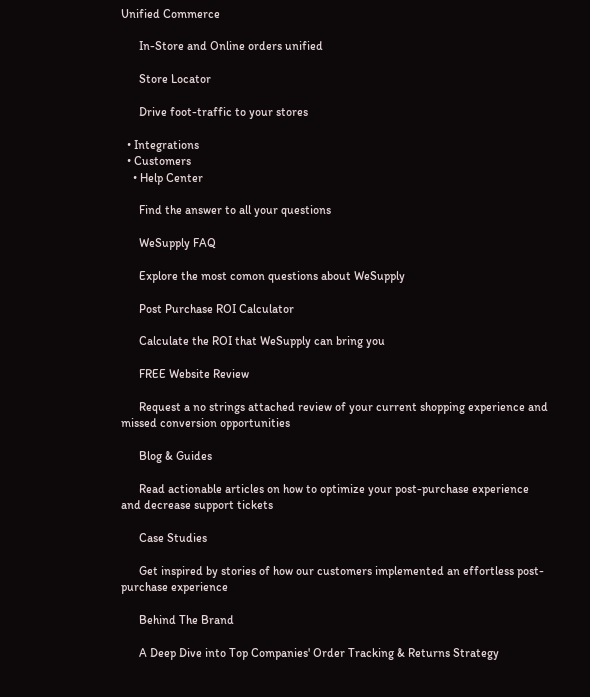Unified Commerce

      In-Store and Online orders unified

      Store Locator

      Drive foot-traffic to your stores

  • Integrations
  • Customers
    • Help Center

      Find the answer to all your questions

      WeSupply FAQ

      Explore the most comon questions about WeSupply

      Post Purchase ROI Calculator

      Calculate the ROI that WeSupply can bring you

      FREE Website Review

      Request a no strings attached review of your current shopping experience and missed conversion opportunities

      Blog & Guides

      Read actionable articles on how to optimize your post-purchase experience and decrease support tickets

      Case Studies

      Get inspired by stories of how our customers implemented an effortless post-purchase experience

      Behind The Brand

      A Deep Dive into Top Companies' Order Tracking & Returns Strategy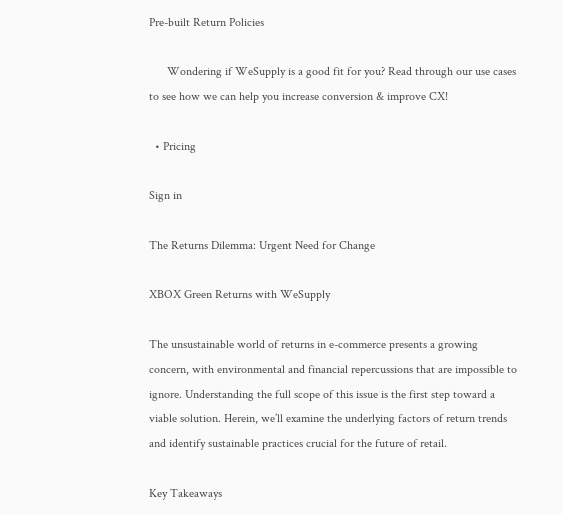Pre-built Return Policies

      Wondering if WeSupply is a good fit for you? Read through our use cases to see how we can help you increase conversion & improve CX!

  • Pricing

Sign in

The Returns Dilemma: Urgent Need for Change

XBOX Green Returns with WeSupply

The unsustainable world of returns in e-commerce presents a growing concern, with environmental and financial repercussions that are impossible to ignore. Understanding the full scope of this issue is the first step toward a viable solution. Herein, we’ll examine the underlying factors of return trends and identify sustainable practices crucial for the future of retail.

Key Takeaways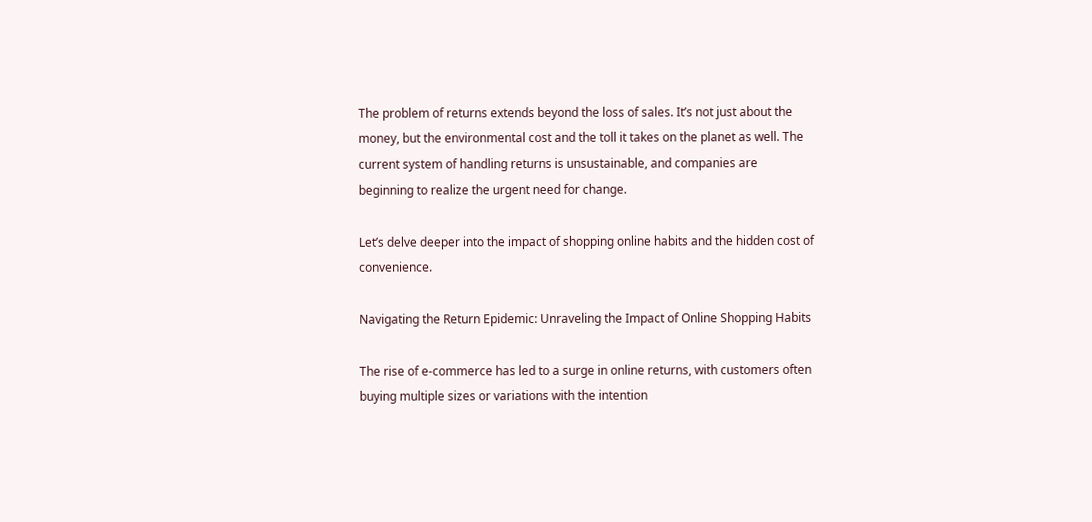The problem of returns extends beyond the loss of sales. It’s not just about the money, but the environmental cost and the toll it takes on the planet as well. The current system of handling returns is unsustainable, and companies are beginning to realize the urgent need for change.

Let’s delve deeper into the impact of shopping online habits and the hidden cost of convenience.

Navigating the Return Epidemic: Unraveling the Impact of Online Shopping Habits

The rise of e-commerce has led to a surge in online returns, with customers often buying multiple sizes or variations with the intention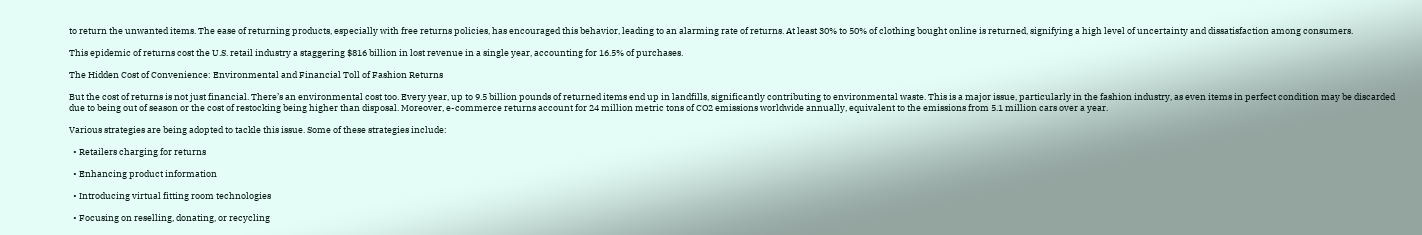to return the unwanted items. The ease of returning products, especially with free returns policies, has encouraged this behavior, leading to an alarming rate of returns. At least 30% to 50% of clothing bought online is returned, signifying a high level of uncertainty and dissatisfaction among consumers.

This epidemic of returns cost the U.S. retail industry a staggering $816 billion in lost revenue in a single year, accounting for 16.5% of purchases.

The Hidden Cost of Convenience: Environmental and Financial Toll of Fashion Returns

But the cost of returns is not just financial. There’s an environmental cost too. Every year, up to 9.5 billion pounds of returned items end up in landfills, significantly contributing to environmental waste. This is a major issue, particularly in the fashion industry, as even items in perfect condition may be discarded due to being out of season or the cost of restocking being higher than disposal. Moreover, e-commerce returns account for 24 million metric tons of CO2 emissions worldwide annually, equivalent to the emissions from 5.1 million cars over a year.

Various strategies are being adopted to tackle this issue. Some of these strategies include:

  • Retailers charging for returns

  • Enhancing product information

  • Introducing virtual fitting room technologies

  • Focusing on reselling, donating, or recycling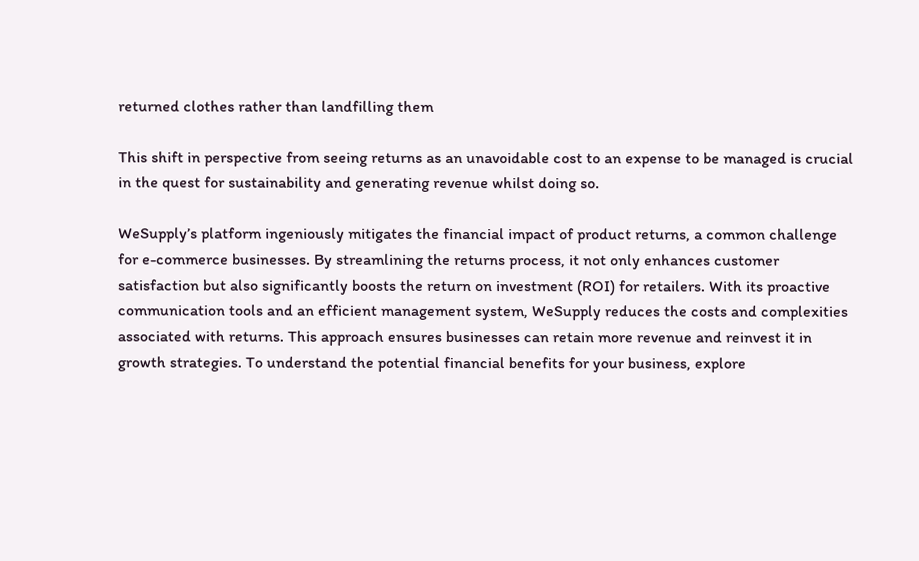returned clothes rather than landfilling them

This shift in perspective from seeing returns as an unavoidable cost to an expense to be managed is crucial in the quest for sustainability and generating revenue whilst doing so.

WeSupply’s platform ingeniously mitigates the financial impact of product returns, a common challenge for e-commerce businesses. By streamlining the returns process, it not only enhances customer satisfaction but also significantly boosts the return on investment (ROI) for retailers. With its proactive communication tools and an efficient management system, WeSupply reduces the costs and complexities associated with returns. This approach ensures businesses can retain more revenue and reinvest it in growth strategies. To understand the potential financial benefits for your business, explore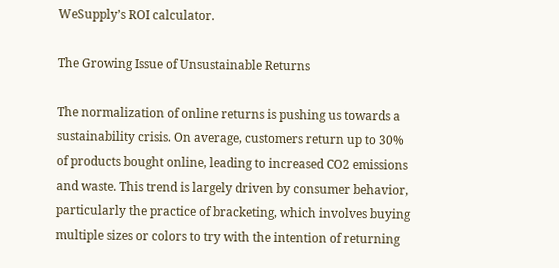WeSupply’s ROI calculator.

The Growing Issue of Unsustainable Returns

The normalization of online returns is pushing us towards a sustainability crisis. On average, customers return up to 30% of products bought online, leading to increased CO2 emissions and waste. This trend is largely driven by consumer behavior, particularly the practice of bracketing, which involves buying multiple sizes or colors to try with the intention of returning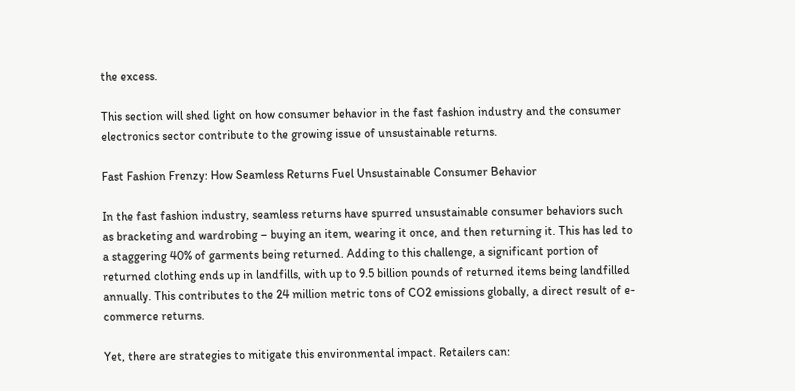the excess.

This section will shed light on how consumer behavior in the fast fashion industry and the consumer electronics sector contribute to the growing issue of unsustainable returns.

Fast Fashion Frenzy: How Seamless Returns Fuel Unsustainable Consumer Behavior

In the fast fashion industry, seamless returns have spurred unsustainable consumer behaviors such as bracketing and wardrobing – buying an item, wearing it once, and then returning it. This has led to a staggering 40% of garments being returned. Adding to this challenge, a significant portion of returned clothing ends up in landfills, with up to 9.5 billion pounds of returned items being landfilled annually. This contributes to the 24 million metric tons of CO2 emissions globally, a direct result of e-commerce returns.

Yet, there are strategies to mitigate this environmental impact. Retailers can: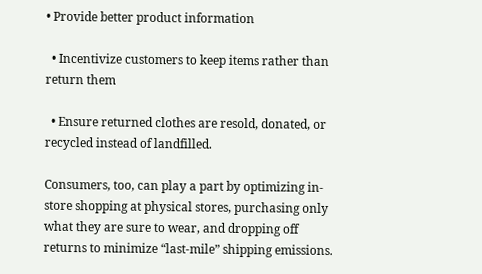• Provide better product information

  • Incentivize customers to keep items rather than return them

  • Ensure returned clothes are resold, donated, or recycled instead of landfilled.

Consumers, too, can play a part by optimizing in-store shopping at physical stores, purchasing only what they are sure to wear, and dropping off returns to minimize “last-mile” shipping emissions.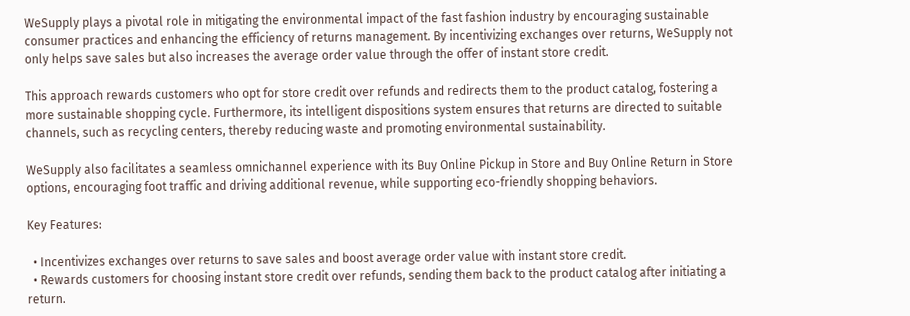WeSupply plays a pivotal role in mitigating the environmental impact of the fast fashion industry by encouraging sustainable consumer practices and enhancing the efficiency of returns management. By incentivizing exchanges over returns, WeSupply not only helps save sales but also increases the average order value through the offer of instant store credit.

This approach rewards customers who opt for store credit over refunds and redirects them to the product catalog, fostering a more sustainable shopping cycle. Furthermore, its intelligent dispositions system ensures that returns are directed to suitable channels, such as recycling centers, thereby reducing waste and promoting environmental sustainability.

WeSupply also facilitates a seamless omnichannel experience with its Buy Online Pickup in Store and Buy Online Return in Store options, encouraging foot traffic and driving additional revenue, while supporting eco-friendly shopping behaviors.

Key Features:

  • Incentivizes exchanges over returns to save sales and boost average order value with instant store credit.
  • Rewards customers for choosing instant store credit over refunds, sending them back to the product catalog after initiating a return.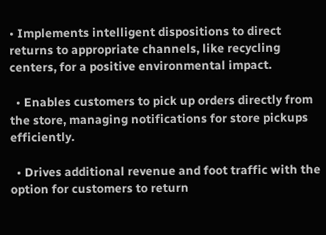• Implements intelligent dispositions to direct returns to appropriate channels, like recycling centers, for a positive environmental impact.

  • Enables customers to pick up orders directly from the store, managing notifications for store pickups efficiently.

  • Drives additional revenue and foot traffic with the option for customers to return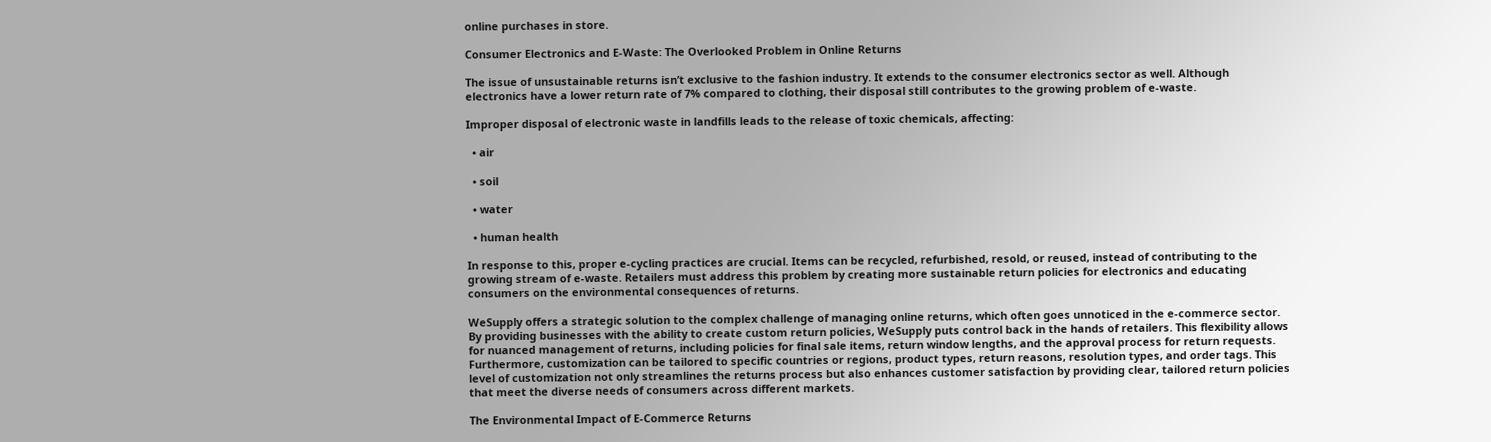online purchases in store.

Consumer Electronics and E-Waste: The Overlooked Problem in Online Returns

The issue of unsustainable returns isn’t exclusive to the fashion industry. It extends to the consumer electronics sector as well. Although electronics have a lower return rate of 7% compared to clothing, their disposal still contributes to the growing problem of e-waste.

Improper disposal of electronic waste in landfills leads to the release of toxic chemicals, affecting:

  • air

  • soil

  • water

  • human health

In response to this, proper e-cycling practices are crucial. Items can be recycled, refurbished, resold, or reused, instead of contributing to the growing stream of e-waste. Retailers must address this problem by creating more sustainable return policies for electronics and educating consumers on the environmental consequences of returns.

WeSupply offers a strategic solution to the complex challenge of managing online returns, which often goes unnoticed in the e-commerce sector. By providing businesses with the ability to create custom return policies, WeSupply puts control back in the hands of retailers. This flexibility allows for nuanced management of returns, including policies for final sale items, return window lengths, and the approval process for return requests. Furthermore, customization can be tailored to specific countries or regions, product types, return reasons, resolution types, and order tags. This level of customization not only streamlines the returns process but also enhances customer satisfaction by providing clear, tailored return policies that meet the diverse needs of consumers across different markets.

The Environmental Impact of E-Commerce Returns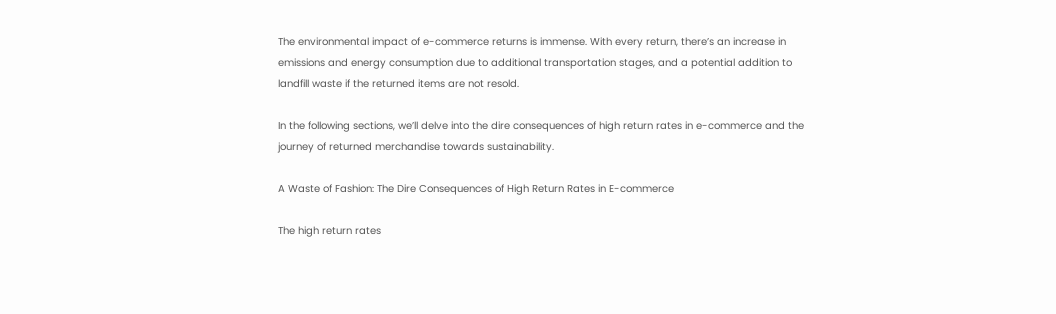The environmental impact of e-commerce returns is immense. With every return, there’s an increase in emissions and energy consumption due to additional transportation stages, and a potential addition to landfill waste if the returned items are not resold.

In the following sections, we’ll delve into the dire consequences of high return rates in e-commerce and the journey of returned merchandise towards sustainability.

A Waste of Fashion: The Dire Consequences of High Return Rates in E-commerce

The high return rates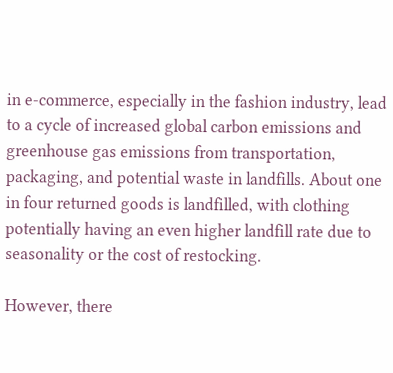in e-commerce, especially in the fashion industry, lead to a cycle of increased global carbon emissions and greenhouse gas emissions from transportation, packaging, and potential waste in landfills. About one in four returned goods is landfilled, with clothing potentially having an even higher landfill rate due to seasonality or the cost of restocking.

However, there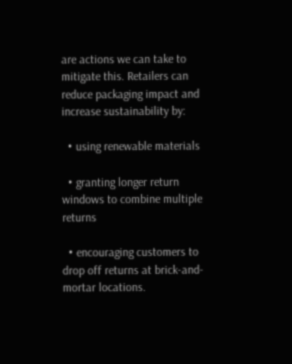are actions we can take to mitigate this. Retailers can reduce packaging impact and increase sustainability by:

  • using renewable materials

  • granting longer return windows to combine multiple returns

  • encouraging customers to drop off returns at brick-and-mortar locations.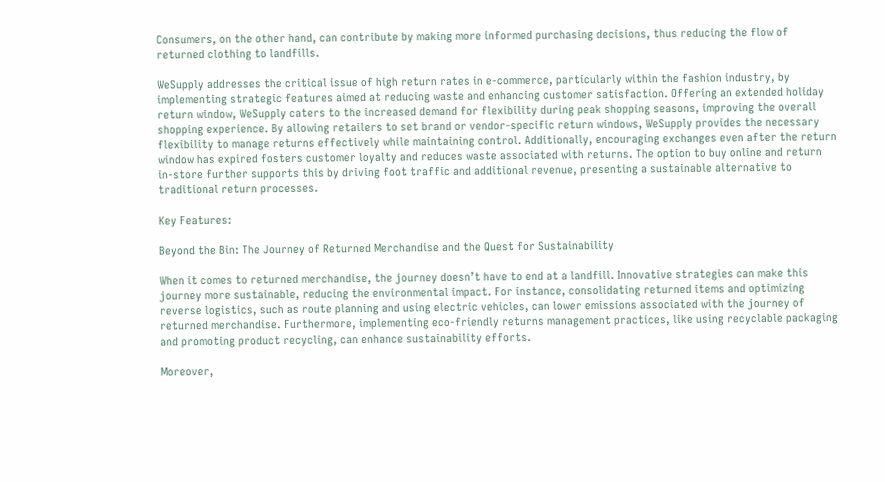Consumers, on the other hand, can contribute by making more informed purchasing decisions, thus reducing the flow of returned clothing to landfills.

WeSupply addresses the critical issue of high return rates in e-commerce, particularly within the fashion industry, by implementing strategic features aimed at reducing waste and enhancing customer satisfaction. Offering an extended holiday return window, WeSupply caters to the increased demand for flexibility during peak shopping seasons, improving the overall shopping experience. By allowing retailers to set brand or vendor-specific return windows, WeSupply provides the necessary flexibility to manage returns effectively while maintaining control. Additionally, encouraging exchanges even after the return window has expired fosters customer loyalty and reduces waste associated with returns. The option to buy online and return in-store further supports this by driving foot traffic and additional revenue, presenting a sustainable alternative to traditional return processes.

Key Features:

Beyond the Bin: The Journey of Returned Merchandise and the Quest for Sustainability

When it comes to returned merchandise, the journey doesn’t have to end at a landfill. Innovative strategies can make this journey more sustainable, reducing the environmental impact. For instance, consolidating returned items and optimizing reverse logistics, such as route planning and using electric vehicles, can lower emissions associated with the journey of returned merchandise. Furthermore, implementing eco-friendly returns management practices, like using recyclable packaging and promoting product recycling, can enhance sustainability efforts.

Moreover,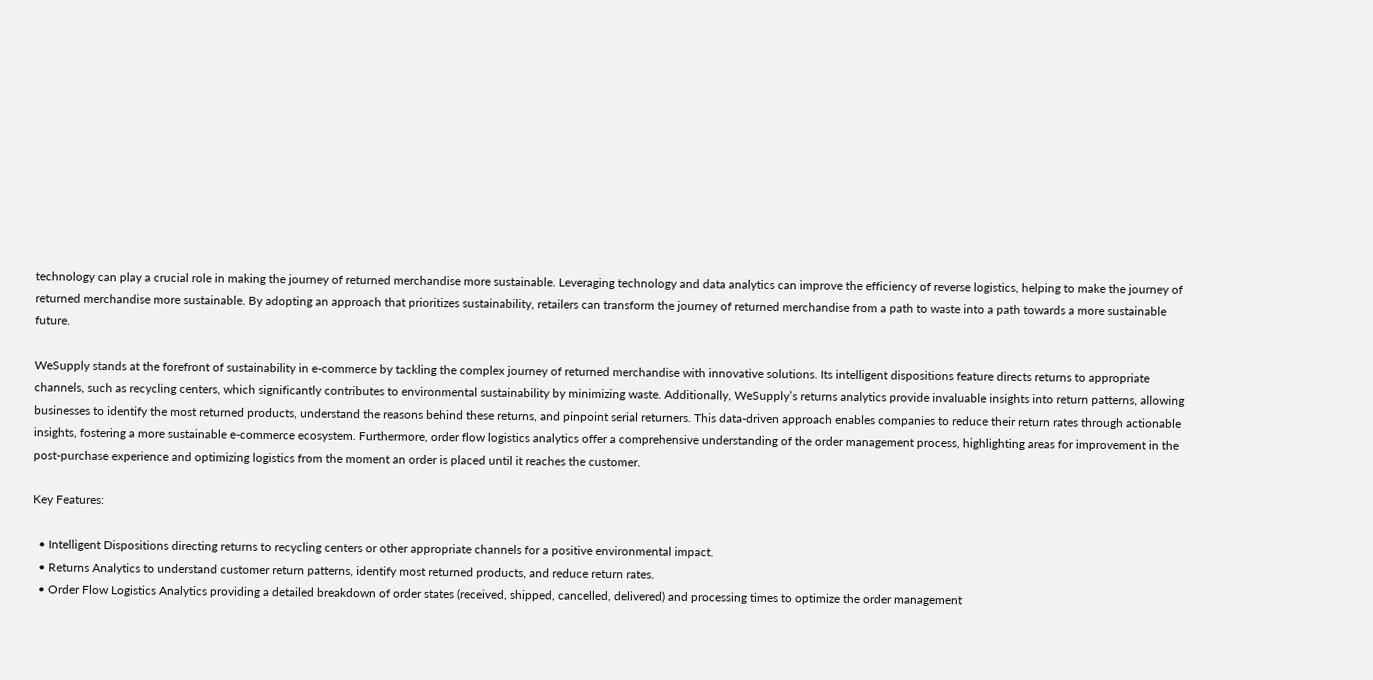technology can play a crucial role in making the journey of returned merchandise more sustainable. Leveraging technology and data analytics can improve the efficiency of reverse logistics, helping to make the journey of returned merchandise more sustainable. By adopting an approach that prioritizes sustainability, retailers can transform the journey of returned merchandise from a path to waste into a path towards a more sustainable future.

WeSupply stands at the forefront of sustainability in e-commerce by tackling the complex journey of returned merchandise with innovative solutions. Its intelligent dispositions feature directs returns to appropriate channels, such as recycling centers, which significantly contributes to environmental sustainability by minimizing waste. Additionally, WeSupply’s returns analytics provide invaluable insights into return patterns, allowing businesses to identify the most returned products, understand the reasons behind these returns, and pinpoint serial returners. This data-driven approach enables companies to reduce their return rates through actionable insights, fostering a more sustainable e-commerce ecosystem. Furthermore, order flow logistics analytics offer a comprehensive understanding of the order management process, highlighting areas for improvement in the post-purchase experience and optimizing logistics from the moment an order is placed until it reaches the customer.

Key Features:

  • Intelligent Dispositions directing returns to recycling centers or other appropriate channels for a positive environmental impact.
  • Returns Analytics to understand customer return patterns, identify most returned products, and reduce return rates.
  • Order Flow Logistics Analytics providing a detailed breakdown of order states (received, shipped, cancelled, delivered) and processing times to optimize the order management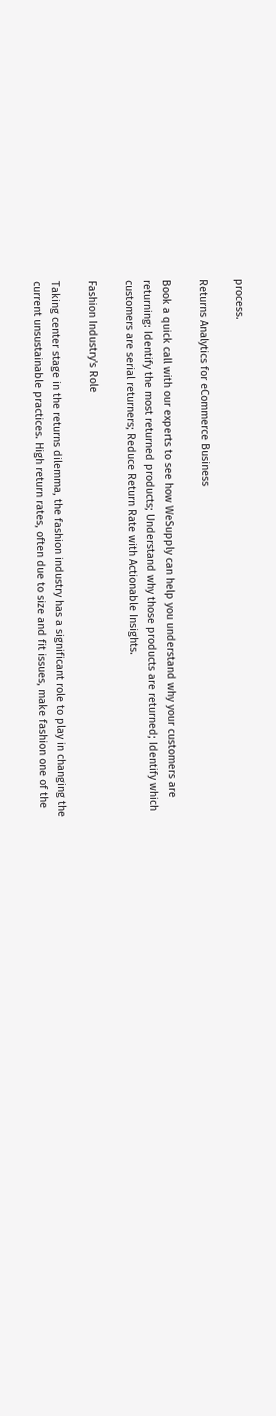process.

Returns Analytics for eCommerce Business

Book a quick call with our experts to see how WeSupply can help you understand why your customers are returning: Identify the most returned products; Understand why those products are returned; Identify which customers are serial returners; Reduce Return Rate with Actionable Insights.

Fashion Industry's Role

Taking center stage in the returns dilemma, the fashion industry has a significant role to play in changing the current unsustainable practices. High return rates, often due to size and fit issues, make fashion one of the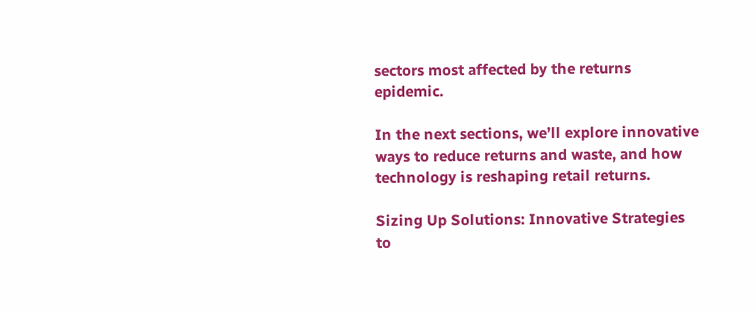sectors most affected by the returns epidemic.

In the next sections, we’ll explore innovative ways to reduce returns and waste, and how technology is reshaping retail returns.

Sizing Up Solutions: Innovative Strategies to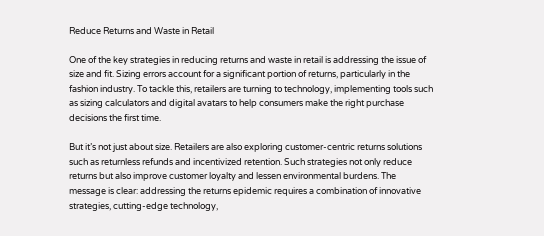Reduce Returns and Waste in Retail

One of the key strategies in reducing returns and waste in retail is addressing the issue of size and fit. Sizing errors account for a significant portion of returns, particularly in the fashion industry. To tackle this, retailers are turning to technology, implementing tools such as sizing calculators and digital avatars to help consumers make the right purchase decisions the first time.

But it’s not just about size. Retailers are also exploring customer-centric returns solutions such as returnless refunds and incentivized retention. Such strategies not only reduce returns but also improve customer loyalty and lessen environmental burdens. The message is clear: addressing the returns epidemic requires a combination of innovative strategies, cutting-edge technology,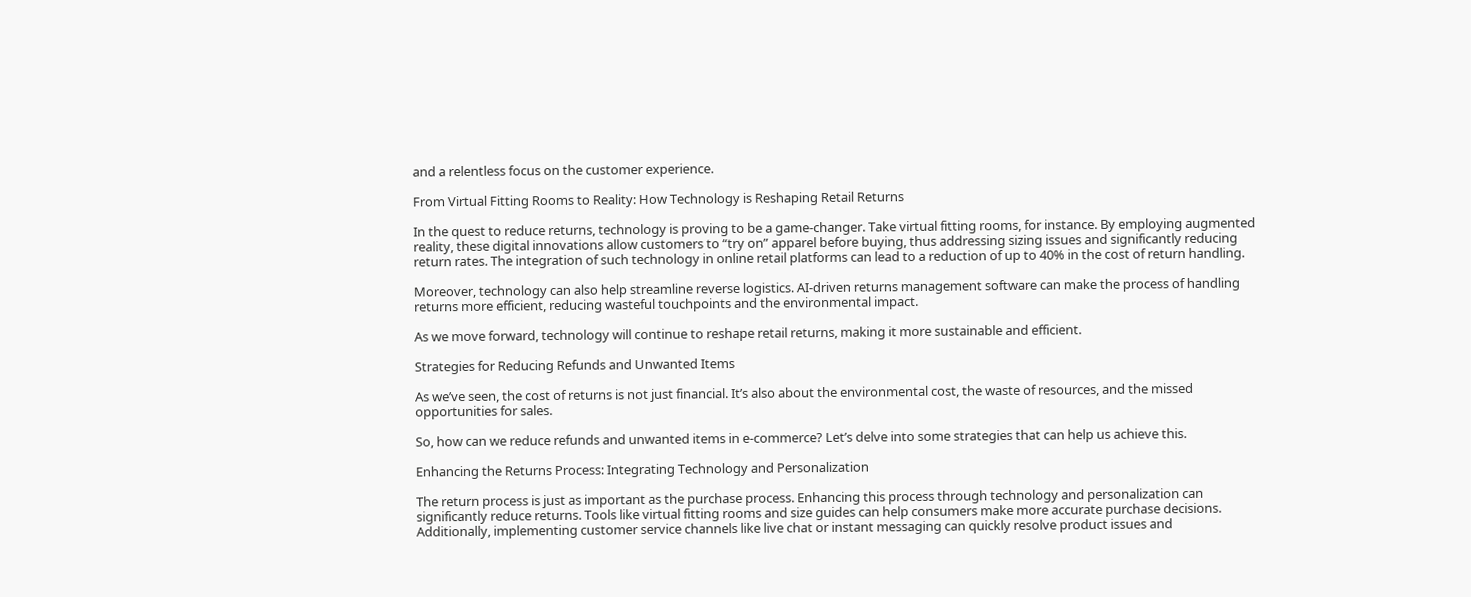and a relentless focus on the customer experience.

From Virtual Fitting Rooms to Reality: How Technology is Reshaping Retail Returns

In the quest to reduce returns, technology is proving to be a game-changer. Take virtual fitting rooms, for instance. By employing augmented reality, these digital innovations allow customers to “try on” apparel before buying, thus addressing sizing issues and significantly reducing return rates. The integration of such technology in online retail platforms can lead to a reduction of up to 40% in the cost of return handling.

Moreover, technology can also help streamline reverse logistics. AI-driven returns management software can make the process of handling returns more efficient, reducing wasteful touchpoints and the environmental impact.

As we move forward, technology will continue to reshape retail returns, making it more sustainable and efficient.

Strategies for Reducing Refunds and Unwanted Items

As we’ve seen, the cost of returns is not just financial. It’s also about the environmental cost, the waste of resources, and the missed opportunities for sales.

So, how can we reduce refunds and unwanted items in e-commerce? Let’s delve into some strategies that can help us achieve this.

Enhancing the Returns Process: Integrating Technology and Personalization

The return process is just as important as the purchase process. Enhancing this process through technology and personalization can significantly reduce returns. Tools like virtual fitting rooms and size guides can help consumers make more accurate purchase decisions. Additionally, implementing customer service channels like live chat or instant messaging can quickly resolve product issues and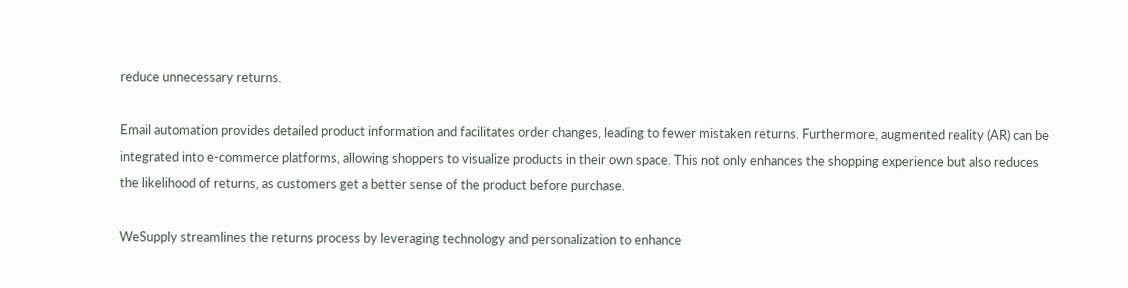reduce unnecessary returns.

Email automation provides detailed product information and facilitates order changes, leading to fewer mistaken returns. Furthermore, augmented reality (AR) can be integrated into e-commerce platforms, allowing shoppers to visualize products in their own space. This not only enhances the shopping experience but also reduces the likelihood of returns, as customers get a better sense of the product before purchase.

WeSupply streamlines the returns process by leveraging technology and personalization to enhance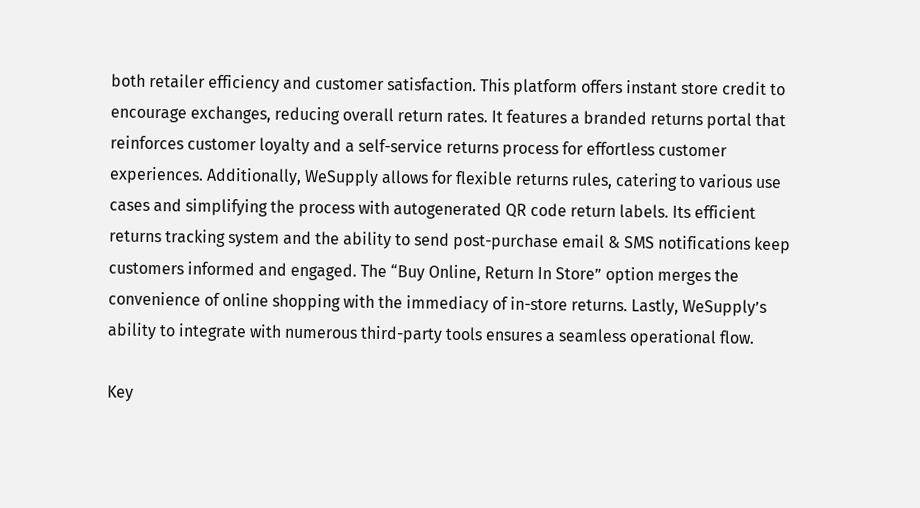both retailer efficiency and customer satisfaction. This platform offers instant store credit to encourage exchanges, reducing overall return rates. It features a branded returns portal that reinforces customer loyalty and a self-service returns process for effortless customer experiences. Additionally, WeSupply allows for flexible returns rules, catering to various use cases and simplifying the process with autogenerated QR code return labels. Its efficient returns tracking system and the ability to send post-purchase email & SMS notifications keep customers informed and engaged. The “Buy Online, Return In Store” option merges the convenience of online shopping with the immediacy of in-store returns. Lastly, WeSupply’s ability to integrate with numerous third-party tools ensures a seamless operational flow.

Key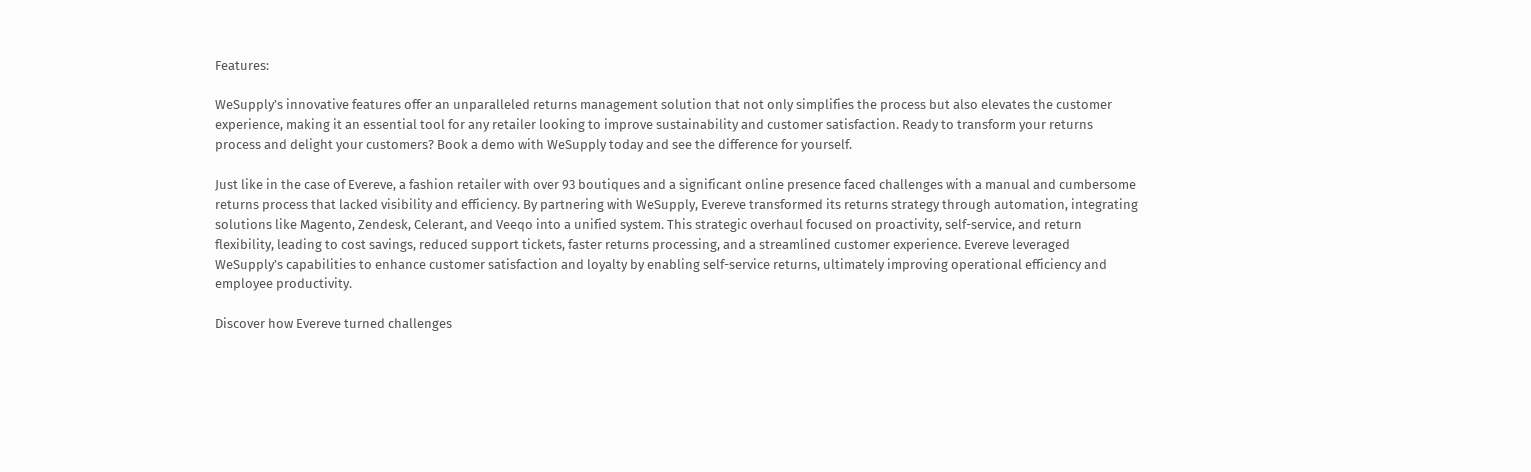Features:

WeSupply’s innovative features offer an unparalleled returns management solution that not only simplifies the process but also elevates the customer experience, making it an essential tool for any retailer looking to improve sustainability and customer satisfaction. Ready to transform your returns process and delight your customers? Book a demo with WeSupply today and see the difference for yourself.

Just like in the case of Evereve, a fashion retailer with over 93 boutiques and a significant online presence faced challenges with a manual and cumbersome returns process that lacked visibility and efficiency. By partnering with WeSupply, Evereve transformed its returns strategy through automation, integrating solutions like Magento, Zendesk, Celerant, and Veeqo into a unified system. This strategic overhaul focused on proactivity, self-service, and return flexibility, leading to cost savings, reduced support tickets, faster returns processing, and a streamlined customer experience. Evereve leveraged WeSupply’s capabilities to enhance customer satisfaction and loyalty by enabling self-service returns, ultimately improving operational efficiency and employee productivity.

Discover how Evereve turned challenges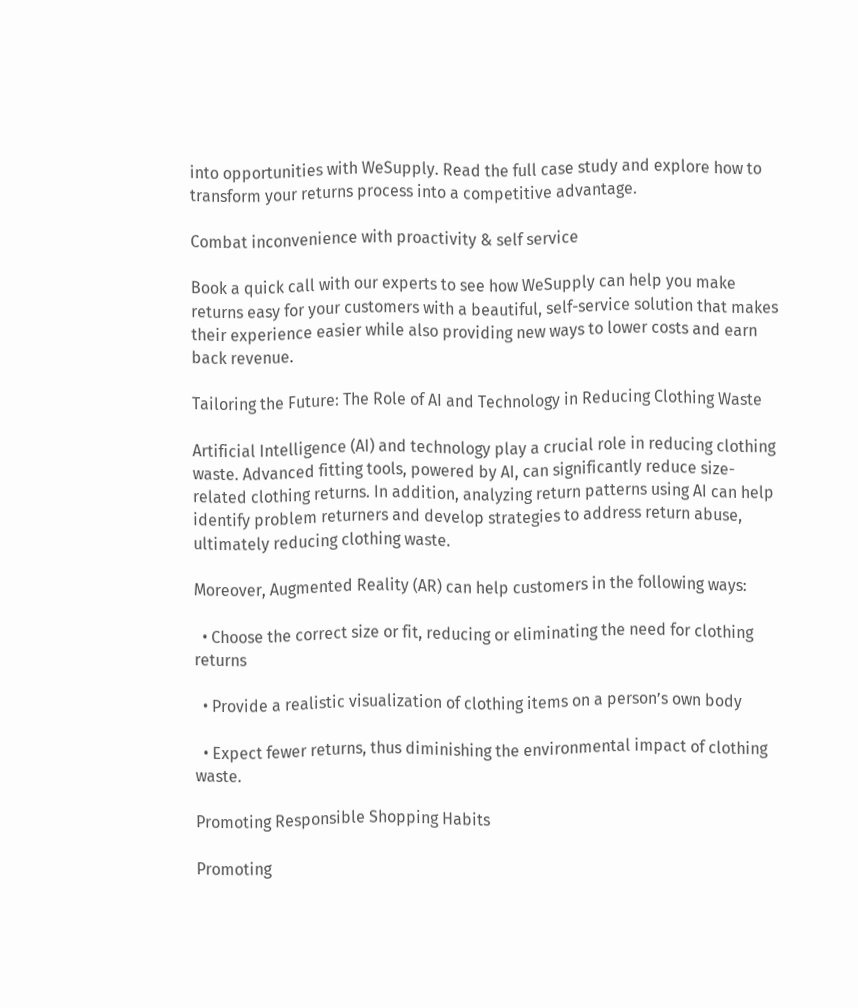into opportunities with WeSupply. Read the full case study and explore how to transform your returns process into a competitive advantage.

Combat inconvenience with proactivity & self service

Book a quick call with our experts to see how WeSupply can help you make returns easy for your customers with a beautiful, self-service solution that makes their experience easier while also providing new ways to lower costs and earn back revenue.

Tailoring the Future: The Role of AI and Technology in Reducing Clothing Waste

Artificial Intelligence (AI) and technology play a crucial role in reducing clothing waste. Advanced fitting tools, powered by AI, can significantly reduce size-related clothing returns. In addition, analyzing return patterns using AI can help identify problem returners and develop strategies to address return abuse, ultimately reducing clothing waste.

Moreover, Augmented Reality (AR) can help customers in the following ways:

  • Choose the correct size or fit, reducing or eliminating the need for clothing returns

  • Provide a realistic visualization of clothing items on a person’s own body

  • Expect fewer returns, thus diminishing the environmental impact of clothing waste.

Promoting Responsible Shopping Habits

Promoting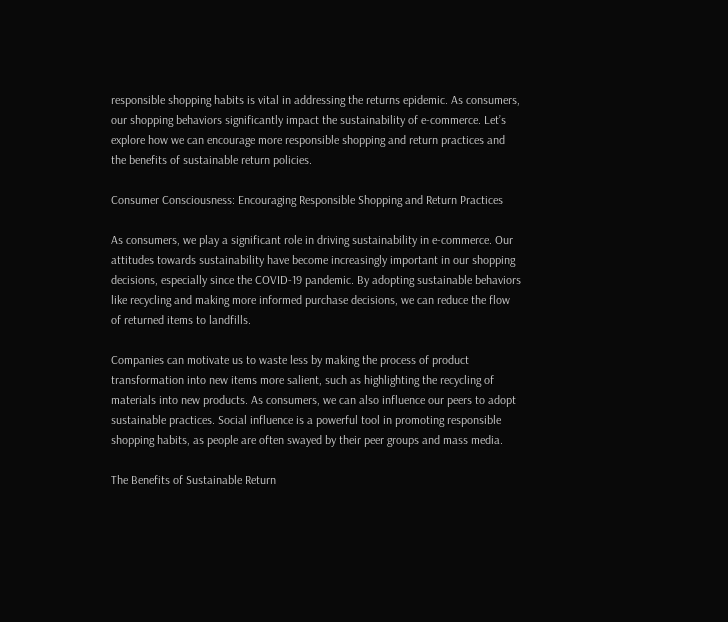responsible shopping habits is vital in addressing the returns epidemic. As consumers, our shopping behaviors significantly impact the sustainability of e-commerce. Let’s explore how we can encourage more responsible shopping and return practices and the benefits of sustainable return policies.

Consumer Consciousness: Encouraging Responsible Shopping and Return Practices

As consumers, we play a significant role in driving sustainability in e-commerce. Our attitudes towards sustainability have become increasingly important in our shopping decisions, especially since the COVID-19 pandemic. By adopting sustainable behaviors like recycling and making more informed purchase decisions, we can reduce the flow of returned items to landfills.

Companies can motivate us to waste less by making the process of product transformation into new items more salient, such as highlighting the recycling of materials into new products. As consumers, we can also influence our peers to adopt sustainable practices. Social influence is a powerful tool in promoting responsible shopping habits, as people are often swayed by their peer groups and mass media.

The Benefits of Sustainable Return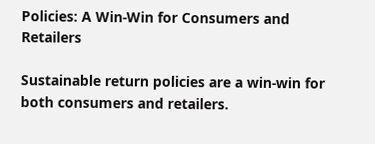Policies: A Win-Win for Consumers and Retailers

Sustainable return policies are a win-win for both consumers and retailers.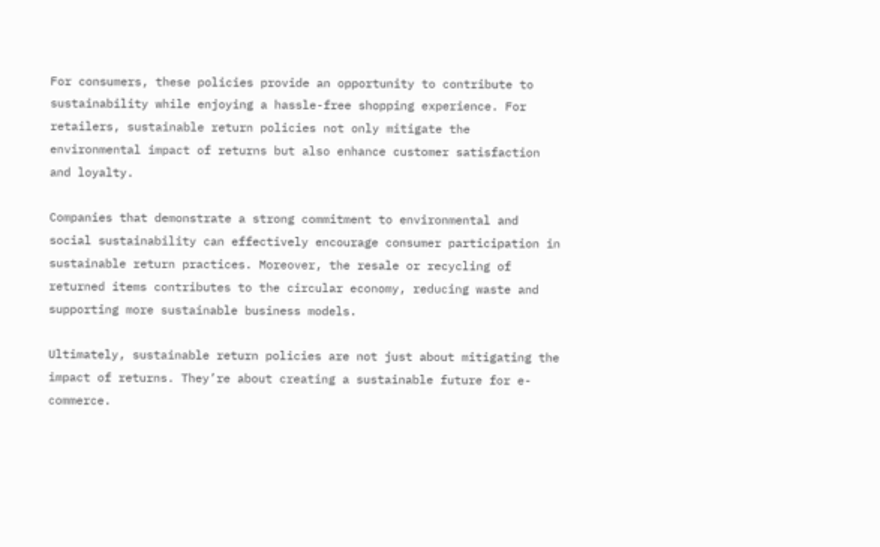For consumers, these policies provide an opportunity to contribute to sustainability while enjoying a hassle-free shopping experience. For retailers, sustainable return policies not only mitigate the environmental impact of returns but also enhance customer satisfaction and loyalty.

Companies that demonstrate a strong commitment to environmental and social sustainability can effectively encourage consumer participation in sustainable return practices. Moreover, the resale or recycling of returned items contributes to the circular economy, reducing waste and supporting more sustainable business models.

Ultimately, sustainable return policies are not just about mitigating the impact of returns. They’re about creating a sustainable future for e-commerce.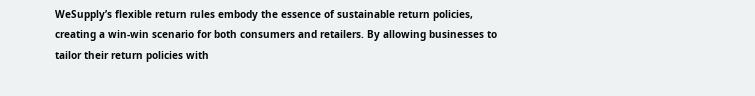WeSupply’s flexible return rules embody the essence of sustainable return policies, creating a win-win scenario for both consumers and retailers. By allowing businesses to tailor their return policies with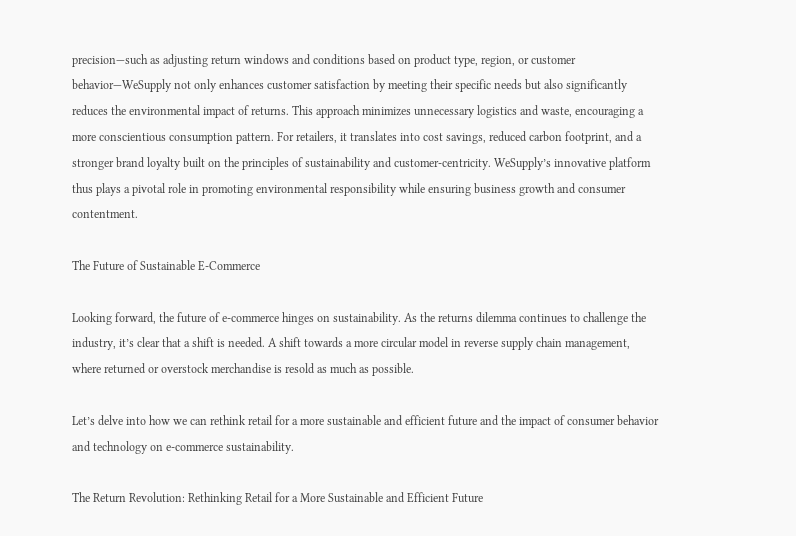precision—such as adjusting return windows and conditions based on product type, region, or customer behavior—WeSupply not only enhances customer satisfaction by meeting their specific needs but also significantly reduces the environmental impact of returns. This approach minimizes unnecessary logistics and waste, encouraging a more conscientious consumption pattern. For retailers, it translates into cost savings, reduced carbon footprint, and a stronger brand loyalty built on the principles of sustainability and customer-centricity. WeSupply’s innovative platform thus plays a pivotal role in promoting environmental responsibility while ensuring business growth and consumer contentment.

The Future of Sustainable E-Commerce

Looking forward, the future of e-commerce hinges on sustainability. As the returns dilemma continues to challenge the industry, it’s clear that a shift is needed. A shift towards a more circular model in reverse supply chain management, where returned or overstock merchandise is resold as much as possible.

Let’s delve into how we can rethink retail for a more sustainable and efficient future and the impact of consumer behavior and technology on e-commerce sustainability.

The Return Revolution: Rethinking Retail for a More Sustainable and Efficient Future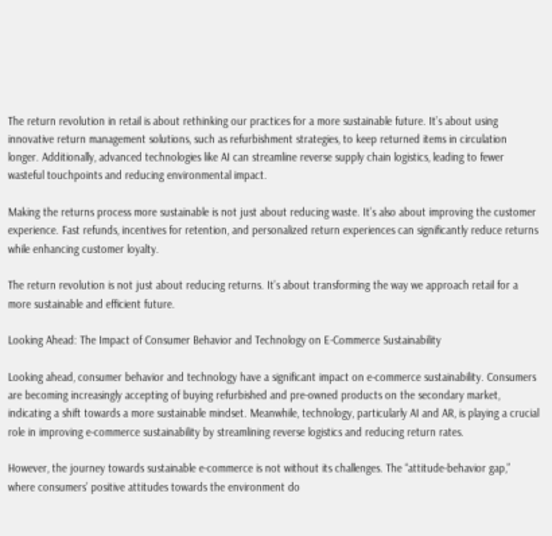The return revolution in retail is about rethinking our practices for a more sustainable future. It’s about using innovative return management solutions, such as refurbishment strategies, to keep returned items in circulation longer. Additionally, advanced technologies like AI can streamline reverse supply chain logistics, leading to fewer wasteful touchpoints and reducing environmental impact.

Making the returns process more sustainable is not just about reducing waste. It’s also about improving the customer experience. Fast refunds, incentives for retention, and personalized return experiences can significantly reduce returns while enhancing customer loyalty.

The return revolution is not just about reducing returns. It’s about transforming the way we approach retail for a more sustainable and efficient future.

Looking Ahead: The Impact of Consumer Behavior and Technology on E-Commerce Sustainability

Looking ahead, consumer behavior and technology have a significant impact on e-commerce sustainability. Consumers are becoming increasingly accepting of buying refurbished and pre-owned products on the secondary market, indicating a shift towards a more sustainable mindset. Meanwhile, technology, particularly AI and AR, is playing a crucial role in improving e-commerce sustainability by streamlining reverse logistics and reducing return rates.

However, the journey towards sustainable e-commerce is not without its challenges. The “attitude-behavior gap,” where consumers’ positive attitudes towards the environment do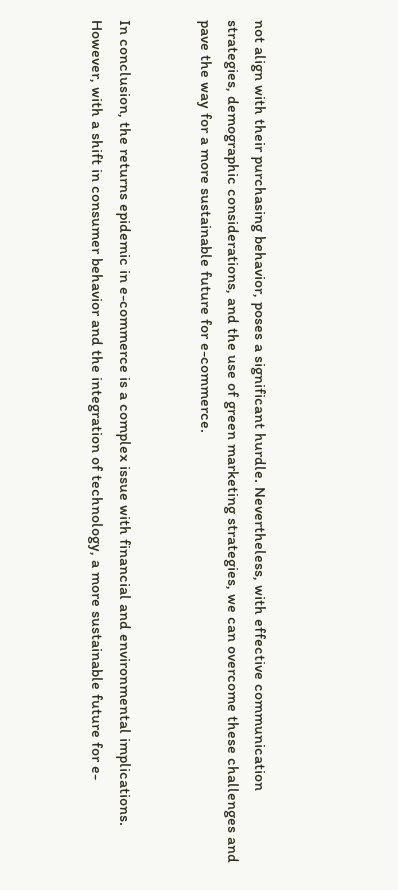not align with their purchasing behavior, poses a significant hurdle. Nevertheless, with effective communication strategies, demographic considerations, and the use of green marketing strategies, we can overcome these challenges and pave the way for a more sustainable future for e-commerce.


In conclusion, the returns epidemic in e-commerce is a complex issue with financial and environmental implications. However, with a shift in consumer behavior and the integration of technology, a more sustainable future for e-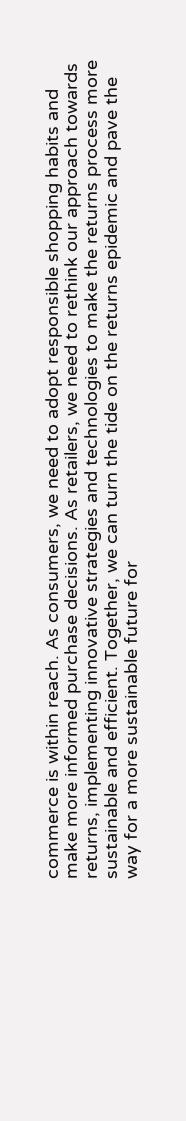commerce is within reach. As consumers, we need to adopt responsible shopping habits and make more informed purchase decisions. As retailers, we need to rethink our approach towards returns, implementing innovative strategies and technologies to make the returns process more sustainable and efficient. Together, we can turn the tide on the returns epidemic and pave the way for a more sustainable future for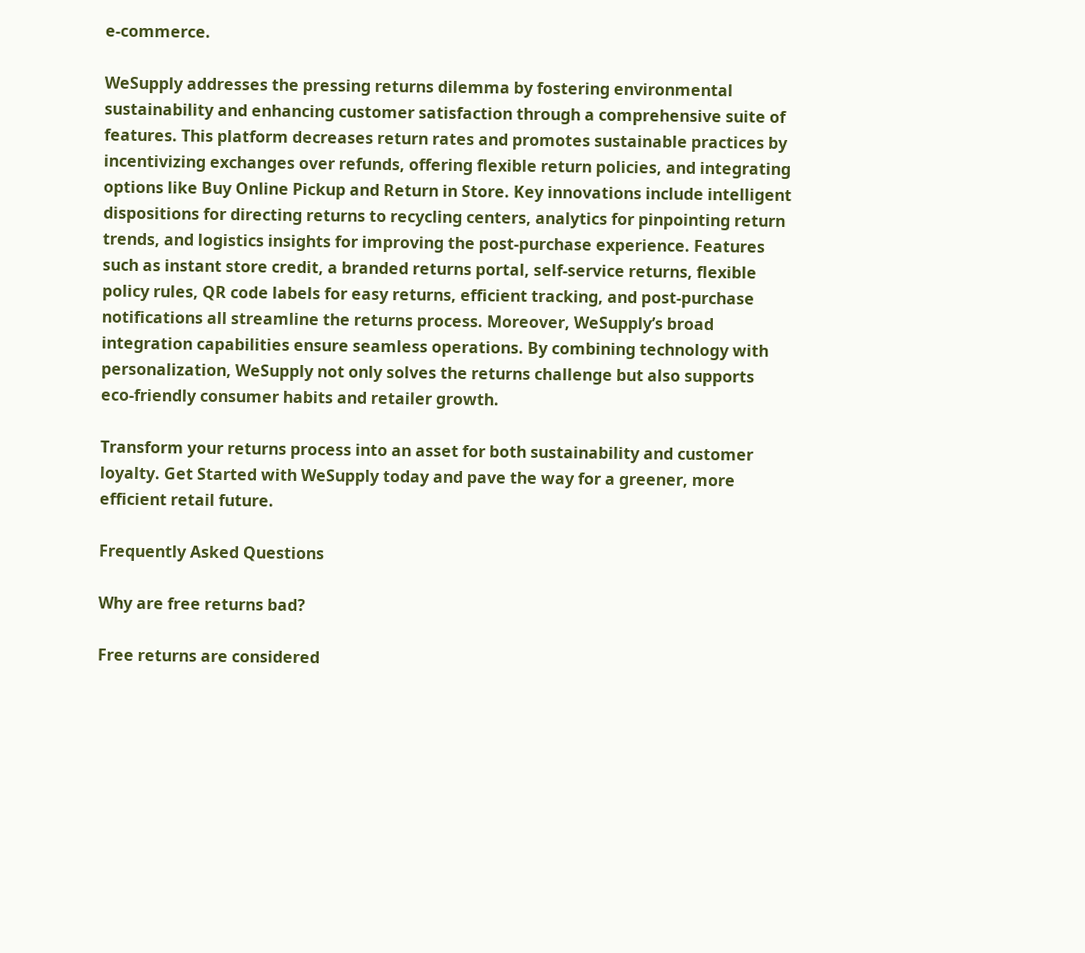e-commerce.

WeSupply addresses the pressing returns dilemma by fostering environmental sustainability and enhancing customer satisfaction through a comprehensive suite of features. This platform decreases return rates and promotes sustainable practices by incentivizing exchanges over refunds, offering flexible return policies, and integrating options like Buy Online Pickup and Return in Store. Key innovations include intelligent dispositions for directing returns to recycling centers, analytics for pinpointing return trends, and logistics insights for improving the post-purchase experience. Features such as instant store credit, a branded returns portal, self-service returns, flexible policy rules, QR code labels for easy returns, efficient tracking, and post-purchase notifications all streamline the returns process. Moreover, WeSupply’s broad integration capabilities ensure seamless operations. By combining technology with personalization, WeSupply not only solves the returns challenge but also supports eco-friendly consumer habits and retailer growth.

Transform your returns process into an asset for both sustainability and customer loyalty. Get Started with WeSupply today and pave the way for a greener, more efficient retail future.

Frequently Asked Questions

Why are free returns bad?

Free returns are considered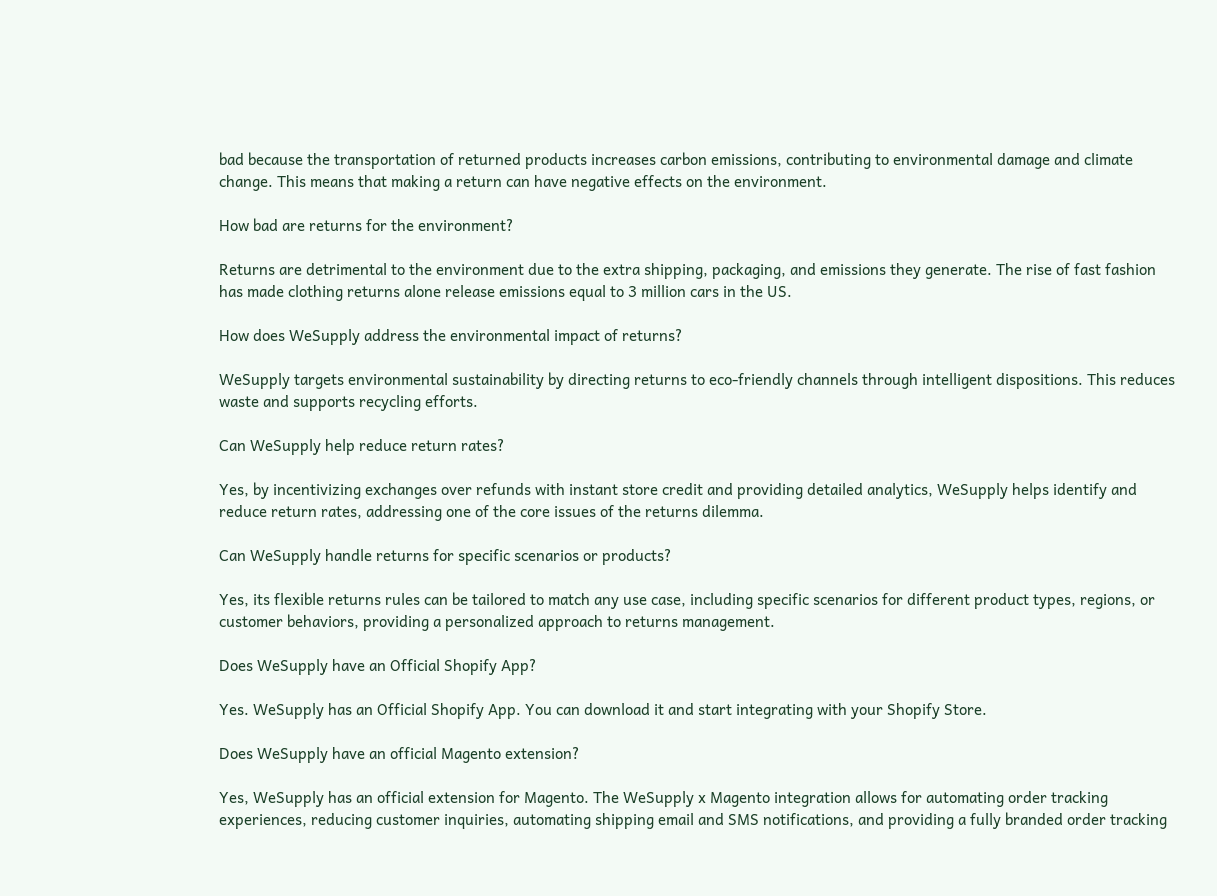bad because the transportation of returned products increases carbon emissions, contributing to environmental damage and climate change. This means that making a return can have negative effects on the environment.

How bad are returns for the environment?

Returns are detrimental to the environment due to the extra shipping, packaging, and emissions they generate. The rise of fast fashion has made clothing returns alone release emissions equal to 3 million cars in the US.

How does WeSupply address the environmental impact of returns?

WeSupply targets environmental sustainability by directing returns to eco-friendly channels through intelligent dispositions. This reduces waste and supports recycling efforts.

Can WeSupply help reduce return rates?

Yes, by incentivizing exchanges over refunds with instant store credit and providing detailed analytics, WeSupply helps identify and reduce return rates, addressing one of the core issues of the returns dilemma.

Can WeSupply handle returns for specific scenarios or products?

Yes, its flexible returns rules can be tailored to match any use case, including specific scenarios for different product types, regions, or customer behaviors, providing a personalized approach to returns management.

Does WeSupply have an Official Shopify App?

Yes. WeSupply has an Official Shopify App. You can download it and start integrating with your Shopify Store.

Does WeSupply have an official Magento extension?

Yes, WeSupply has an official extension for Magento. The WeSupply x Magento integration allows for automating order tracking experiences, reducing customer inquiries, automating shipping email and SMS notifications, and providing a fully branded order tracking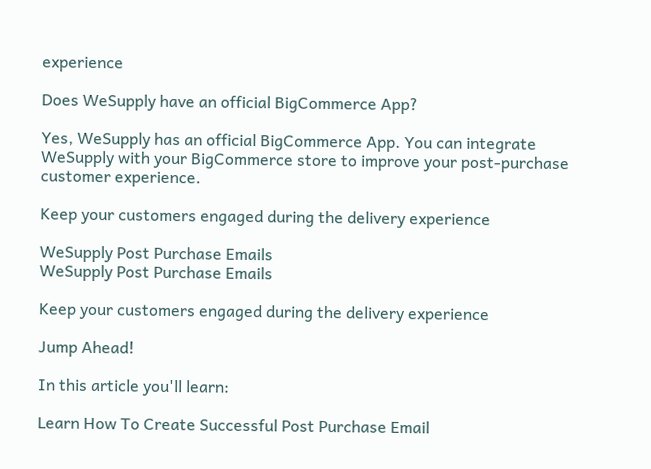experience

Does WeSupply have an official BigCommerce App?

Yes, WeSupply has an official BigCommerce App. You can integrate WeSupply with your BigCommerce store to improve your post-purchase customer experience.

Keep your customers engaged during the delivery experience

WeSupply Post Purchase Emails
WeSupply Post Purchase Emails

Keep your customers engaged during the delivery experience

Jump Ahead!

In this article you'll learn:

Learn How To Create Successful Post Purchase Email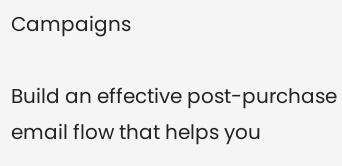Campaigns

Build an effective post-purchase email flow that helps you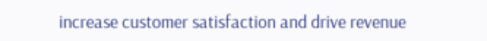increase customer satisfaction and drive revenue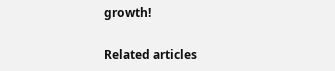growth!

Related articles